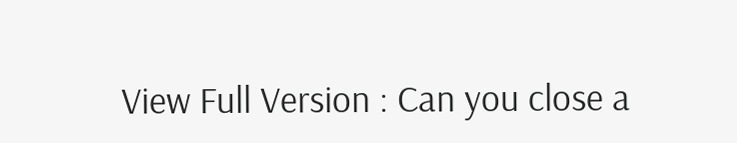View Full Version : Can you close a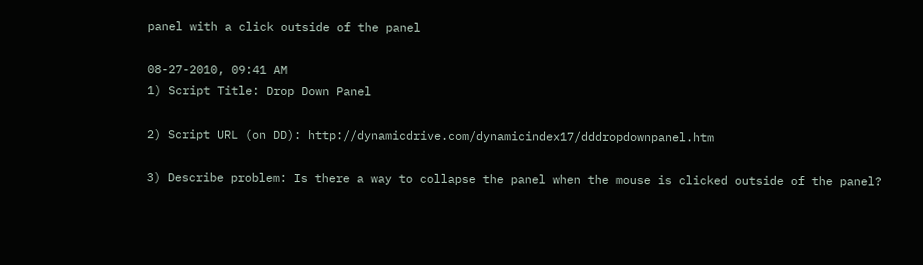panel with a click outside of the panel

08-27-2010, 09:41 AM
1) Script Title: Drop Down Panel

2) Script URL (on DD): http://dynamicdrive.com/dynamicindex17/dddropdownpanel.htm

3) Describe problem: Is there a way to collapse the panel when the mouse is clicked outside of the panel?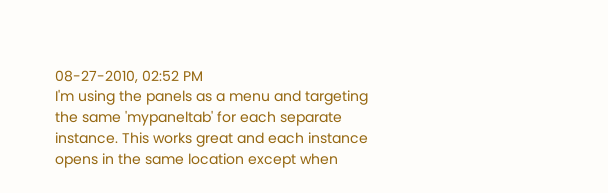08-27-2010, 02:52 PM
I'm using the panels as a menu and targeting the same 'mypaneltab' for each separate instance. This works great and each instance opens in the same location except when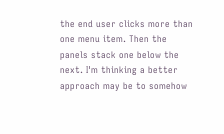the end user clicks more than one menu item. Then the panels stack one below the next. I'm thinking a better approach may be to somehow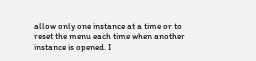allow only one instance at a time or to reset the menu each time when another instance is opened. I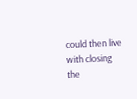could then live with closing the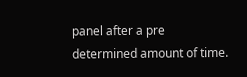panel after a pre determined amount of time.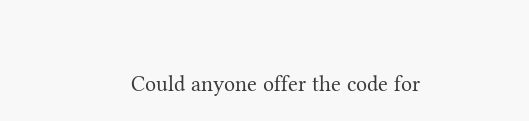Could anyone offer the code for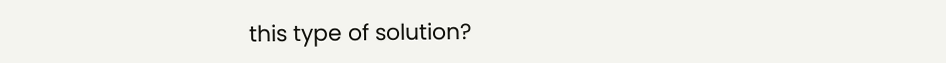this type of solution?